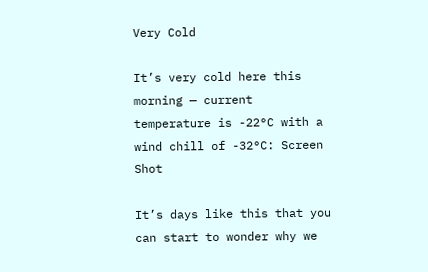Very Cold

It’s very cold here this morning — current temperature is -22°C with a wind chill of -32°C: Screen Shot

It’s days like this that you can start to wonder why we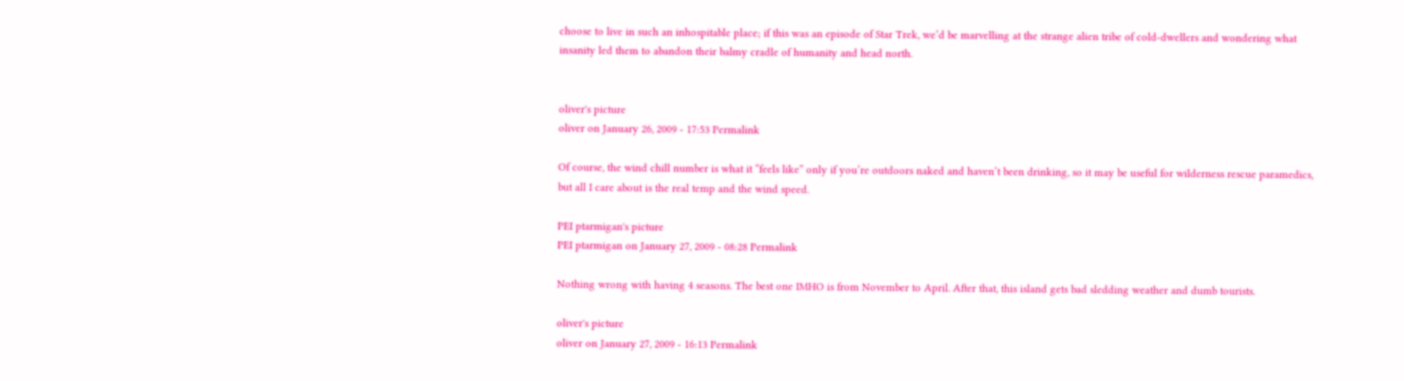choose to live in such an inhospitable place; if this was an episode of Star Trek, we’d be marvelling at the strange alien tribe of cold-dwellers and wondering what insanity led them to abandon their balmy cradle of humanity and head north.


oliver's picture
oliver on January 26, 2009 - 17:53 Permalink

Of course, the wind chill number is what it “feels like” only if you’re outdoors naked and haven’t been drinking, so it may be useful for wilderness rescue paramedics, but all I care about is the real temp and the wind speed.

PEI ptarmigan's picture
PEI ptarmigan on January 27, 2009 - 08:28 Permalink

Nothing wrong with having 4 seasons. The best one IMHO is from November to April. After that, this island gets bad sledding weather and dumb tourists.

oliver's picture
oliver on January 27, 2009 - 16:13 Permalink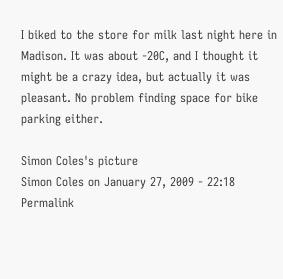I biked to the store for milk last night here in Madison. It was about -20C, and I thought it might be a crazy idea, but actually it was pleasant. No problem finding space for bike parking either.

Simon Coles's picture
Simon Coles on January 27, 2009 - 22:18 Permalink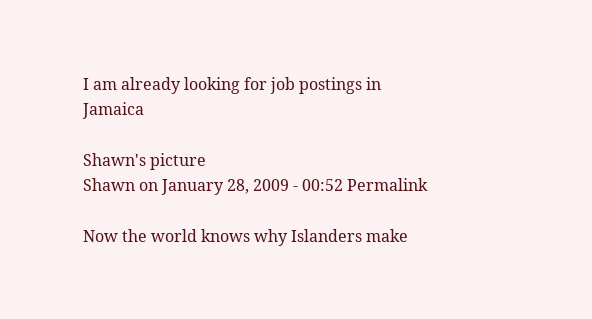I am already looking for job postings in Jamaica

Shawn's picture
Shawn on January 28, 2009 - 00:52 Permalink

Now the world knows why Islanders make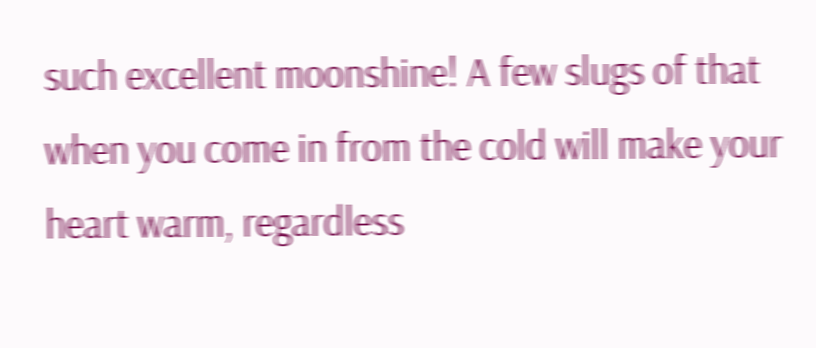such excellent moonshine! A few slugs of that when you come in from the cold will make your heart warm, regardless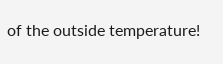of the outside temperature!